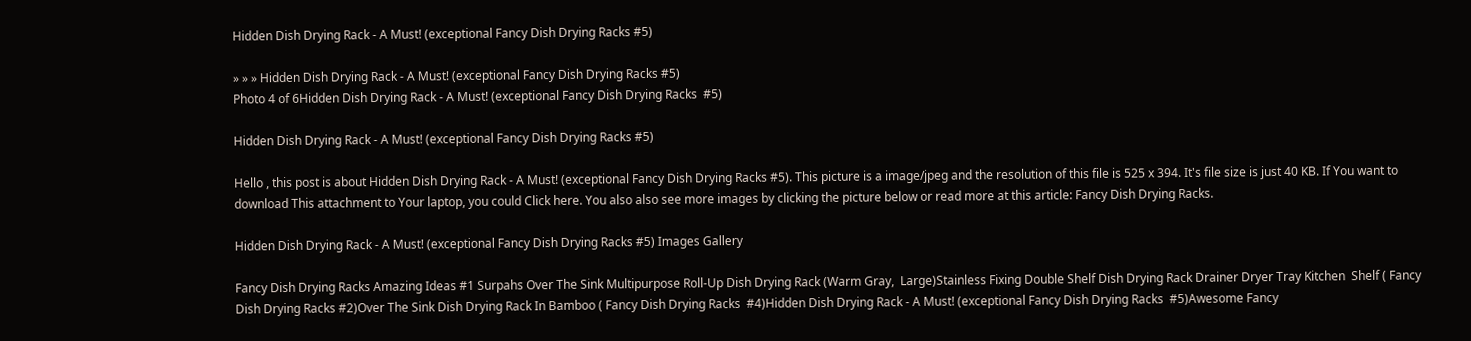Hidden Dish Drying Rack - A Must! (exceptional Fancy Dish Drying Racks #5)

» » » Hidden Dish Drying Rack - A Must! (exceptional Fancy Dish Drying Racks #5)
Photo 4 of 6Hidden Dish Drying Rack - A Must! (exceptional Fancy Dish Drying Racks  #5)

Hidden Dish Drying Rack - A Must! (exceptional Fancy Dish Drying Racks #5)

Hello , this post is about Hidden Dish Drying Rack - A Must! (exceptional Fancy Dish Drying Racks #5). This picture is a image/jpeg and the resolution of this file is 525 x 394. It's file size is just 40 KB. If You want to download This attachment to Your laptop, you could Click here. You also also see more images by clicking the picture below or read more at this article: Fancy Dish Drying Racks.

Hidden Dish Drying Rack - A Must! (exceptional Fancy Dish Drying Racks #5) Images Gallery

Fancy Dish Drying Racks Amazing Ideas #1 Surpahs Over The Sink Multipurpose Roll-Up Dish Drying Rack (Warm Gray,  Large)Stainless Fixing Double Shelf Dish Drying Rack Drainer Dryer Tray Kitchen  Shelf ( Fancy Dish Drying Racks #2)Over The Sink Dish Drying Rack In Bamboo ( Fancy Dish Drying Racks  #4)Hidden Dish Drying Rack - A Must! (exceptional Fancy Dish Drying Racks  #5)Awesome Fancy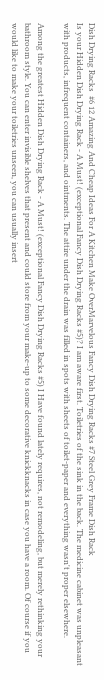Dish Drying Racks  #6 12 Amazing And Cheap Ideas For A Kitchen Make OverMarvelous Fancy Dish Drying Racks #7 Steel Grey Frame Dish Rack
Is your Hidden Dish Drying Rack - A Must! (exceptional Fancy Dish Drying Racks #5)? I am aware first. Toiletries of the sink in the back. The medicine cabinet was unpleasant with products, infrequent containers, and ointments. The attire under the drain was filled in spots with sheets of toilet-paper and everything wasn't proper elsewhere.

Among the greatest Hidden Dish Drying Rack - A Must! (exceptional Fancy Dish Drying Racks #5) I Have found lately requires, not remodeling, but merely rethinking your bathroom style. You can enter invisible shelves that present and could store from your make-up to some decorative knickknacks in case you have a room. Of course if you would like to make your toiletries unseen, you can usually insert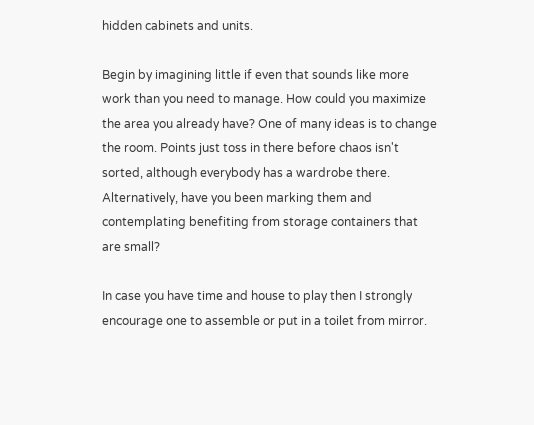hidden cabinets and units.

Begin by imagining little if even that sounds like more work than you need to manage. How could you maximize the area you already have? One of many ideas is to change the room. Points just toss in there before chaos isn't sorted, although everybody has a wardrobe there. Alternatively, have you been marking them and contemplating benefiting from storage containers that are small?

In case you have time and house to play then I strongly encourage one to assemble or put in a toilet from mirror.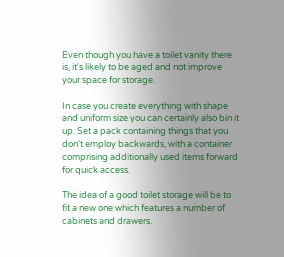Even though you have a toilet vanity there is, it's likely to be aged and not improve your space for storage.

In case you create everything with shape and uniform size you can certainly also bin it up. Set a pack containing things that you don't employ backwards, with a container comprising additionally used items forward for quick access.

The idea of a good toilet storage will be to fit a new one which features a number of cabinets and drawers.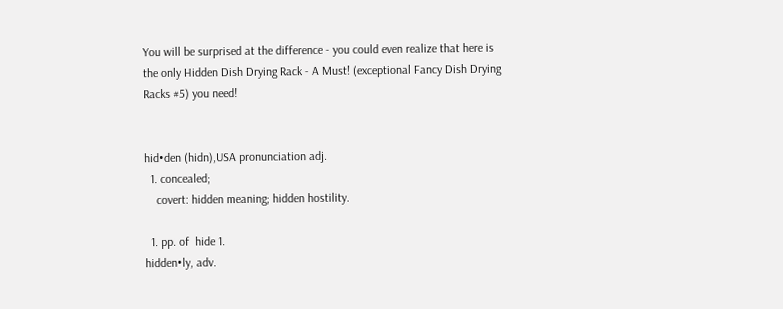You will be surprised at the difference - you could even realize that here is the only Hidden Dish Drying Rack - A Must! (exceptional Fancy Dish Drying Racks #5) you need!


hid•den (hidn),USA pronunciation adj.
  1. concealed;
    covert: hidden meaning; hidden hostility.

  1. pp. of  hide 1.
hidden•ly, adv.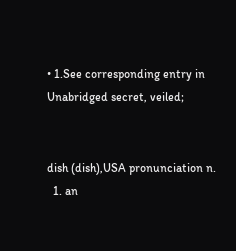• 1.See corresponding entry in Unabridged secret, veiled;


dish (dish),USA pronunciation n.
  1. an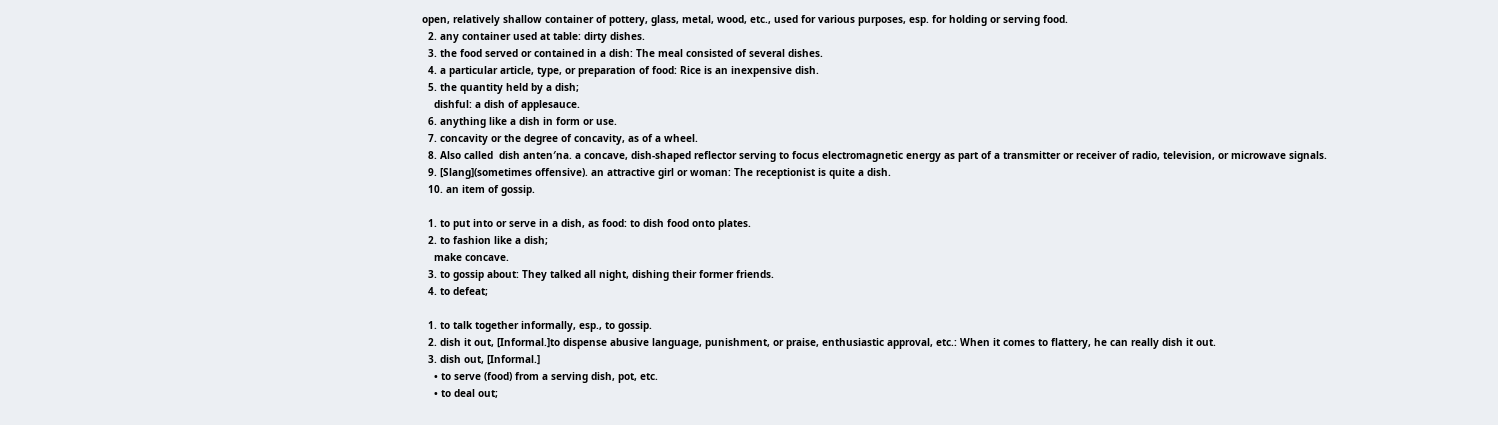open, relatively shallow container of pottery, glass, metal, wood, etc., used for various purposes, esp. for holding or serving food.
  2. any container used at table: dirty dishes.
  3. the food served or contained in a dish: The meal consisted of several dishes.
  4. a particular article, type, or preparation of food: Rice is an inexpensive dish.
  5. the quantity held by a dish;
    dishful: a dish of applesauce.
  6. anything like a dish in form or use.
  7. concavity or the degree of concavity, as of a wheel.
  8. Also called  dish anten′na. a concave, dish-shaped reflector serving to focus electromagnetic energy as part of a transmitter or receiver of radio, television, or microwave signals.
  9. [Slang](sometimes offensive). an attractive girl or woman: The receptionist is quite a dish.
  10. an item of gossip.

  1. to put into or serve in a dish, as food: to dish food onto plates.
  2. to fashion like a dish;
    make concave.
  3. to gossip about: They talked all night, dishing their former friends.
  4. to defeat;

  1. to talk together informally, esp., to gossip.
  2. dish it out, [Informal.]to dispense abusive language, punishment, or praise, enthusiastic approval, etc.: When it comes to flattery, he can really dish it out.
  3. dish out, [Informal.]
    • to serve (food) from a serving dish, pot, etc.
    • to deal out;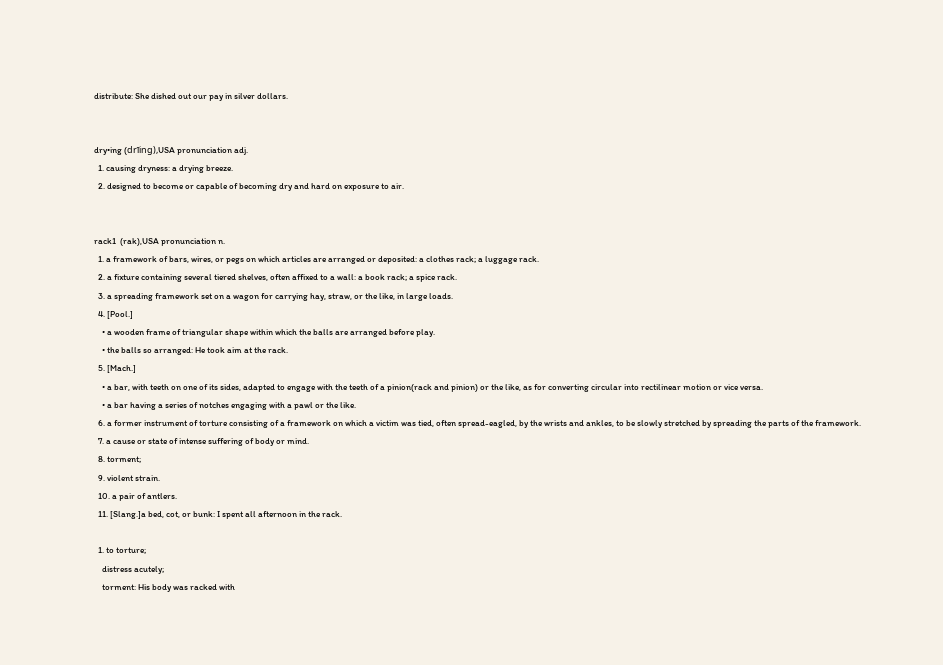distribute: She dished out our pay in silver dollars.


dry•ing (drīing),USA pronunciation adj.
  1. causing dryness: a drying breeze.
  2. designed to become or capable of becoming dry and hard on exposure to air.


rack1  (rak),USA pronunciation n.
  1. a framework of bars, wires, or pegs on which articles are arranged or deposited: a clothes rack; a luggage rack.
  2. a fixture containing several tiered shelves, often affixed to a wall: a book rack; a spice rack.
  3. a spreading framework set on a wagon for carrying hay, straw, or the like, in large loads.
  4. [Pool.]
    • a wooden frame of triangular shape within which the balls are arranged before play.
    • the balls so arranged: He took aim at the rack.
  5. [Mach.]
    • a bar, with teeth on one of its sides, adapted to engage with the teeth of a pinion(rack and pinion) or the like, as for converting circular into rectilinear motion or vice versa.
    • a bar having a series of notches engaging with a pawl or the like.
  6. a former instrument of torture consisting of a framework on which a victim was tied, often spread-eagled, by the wrists and ankles, to be slowly stretched by spreading the parts of the framework.
  7. a cause or state of intense suffering of body or mind.
  8. torment;
  9. violent strain.
  10. a pair of antlers.
  11. [Slang.]a bed, cot, or bunk: I spent all afternoon in the rack.

  1. to torture;
    distress acutely;
    torment: His body was racked with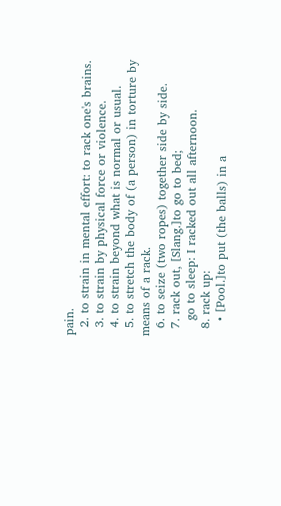pain.
  2. to strain in mental effort: to rack one's brains.
  3. to strain by physical force or violence.
  4. to strain beyond what is normal or usual.
  5. to stretch the body of (a person) in torture by means of a rack.
  6. to seize (two ropes) together side by side.
  7. rack out, [Slang.]to go to bed;
    go to sleep: I racked out all afternoon.
  8. rack up:
    • [Pool.]to put (the balls) in a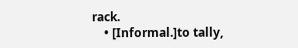rack.
    • [Informal.]to tally,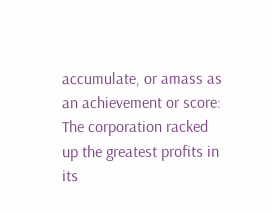accumulate, or amass as an achievement or score: The corporation racked up the greatest profits in its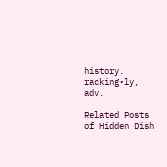history.
racking•ly, adv.

Related Posts of Hidden Dish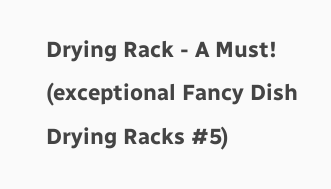Drying Rack - A Must! (exceptional Fancy Dish Drying Racks #5)